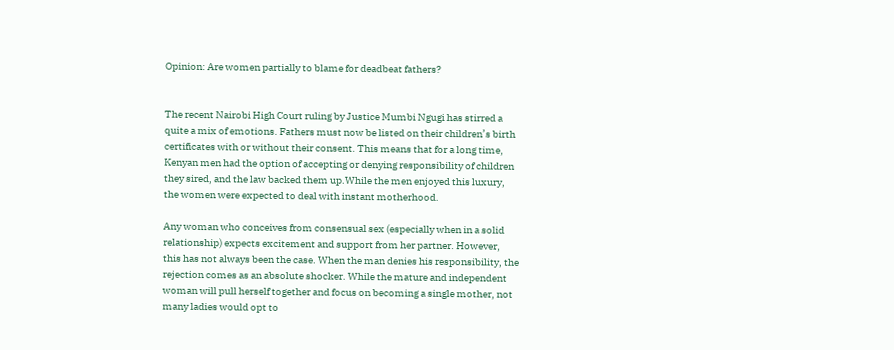Opinion: Are women partially to blame for deadbeat fathers?


The recent Nairobi High Court ruling by Justice Mumbi Ngugi has stirred a quite a mix of emotions. Fathers must now be listed on their children’s birth certificates with or without their consent. This means that for a long time, Kenyan men had the option of accepting or denying responsibility of children they sired, and the law backed them up.While the men enjoyed this luxury, the women were expected to deal with instant motherhood.

Any woman who conceives from consensual sex (especially when in a solid relationship) expects excitement and support from her partner. However, this has not always been the case. When the man denies his responsibility, the rejection comes as an absolute shocker. While the mature and independent woman will pull herself together and focus on becoming a single mother, not many ladies would opt to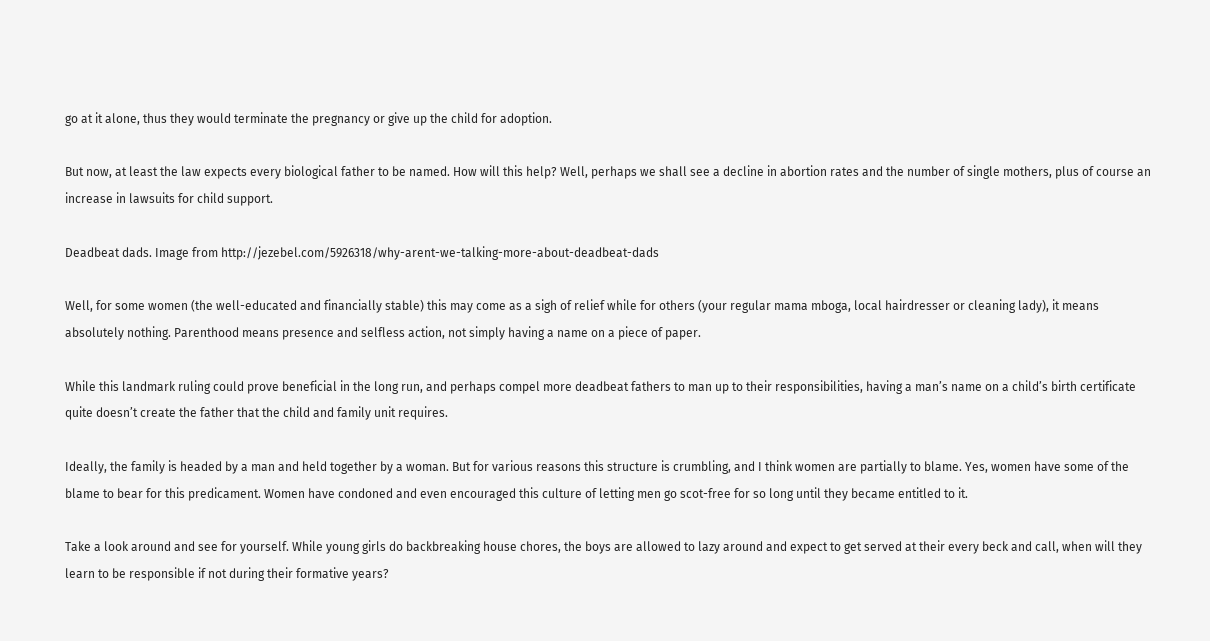go at it alone, thus they would terminate the pregnancy or give up the child for adoption.

But now, at least the law expects every biological father to be named. How will this help? Well, perhaps we shall see a decline in abortion rates and the number of single mothers, plus of course an increase in lawsuits for child support.

Deadbeat dads. Image from http://jezebel.com/5926318/why-arent-we-talking-more-about-deadbeat-dads

Well, for some women (the well-educated and financially stable) this may come as a sigh of relief while for others (your regular mama mboga, local hairdresser or cleaning lady), it means absolutely nothing. Parenthood means presence and selfless action, not simply having a name on a piece of paper.

While this landmark ruling could prove beneficial in the long run, and perhaps compel more deadbeat fathers to man up to their responsibilities, having a man’s name on a child’s birth certificate quite doesn’t create the father that the child and family unit requires.

Ideally, the family is headed by a man and held together by a woman. But for various reasons this structure is crumbling, and I think women are partially to blame. Yes, women have some of the blame to bear for this predicament. Women have condoned and even encouraged this culture of letting men go scot-free for so long until they became entitled to it.

Take a look around and see for yourself. While young girls do backbreaking house chores, the boys are allowed to lazy around and expect to get served at their every beck and call, when will they learn to be responsible if not during their formative years?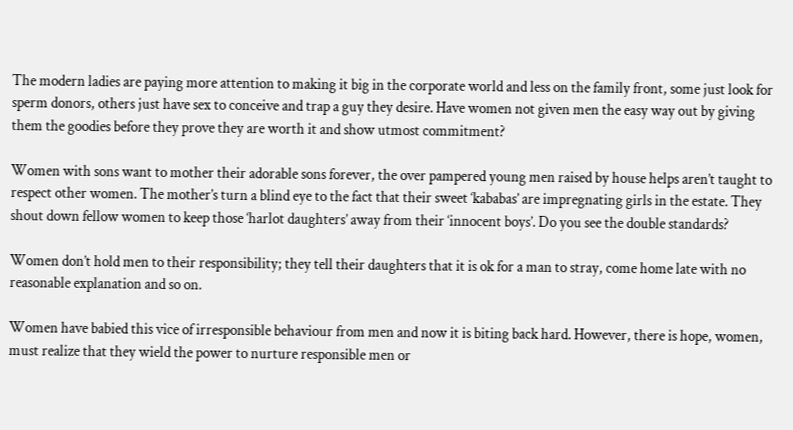The modern ladies are paying more attention to making it big in the corporate world and less on the family front, some just look for sperm donors, others just have sex to conceive and trap a guy they desire. Have women not given men the easy way out by giving them the goodies before they prove they are worth it and show utmost commitment?

Women with sons want to mother their adorable sons forever, the over pampered young men raised by house helps aren’t taught to respect other women. The mother’s turn a blind eye to the fact that their sweet ‘kababas’ are impregnating girls in the estate. They shout down fellow women to keep those ‘harlot daughters’ away from their ‘innocent boys’. Do you see the double standards?

Women don’t hold men to their responsibility; they tell their daughters that it is ok for a man to stray, come home late with no reasonable explanation and so on.

Women have babied this vice of irresponsible behaviour from men and now it is biting back hard. However, there is hope, women, must realize that they wield the power to nurture responsible men or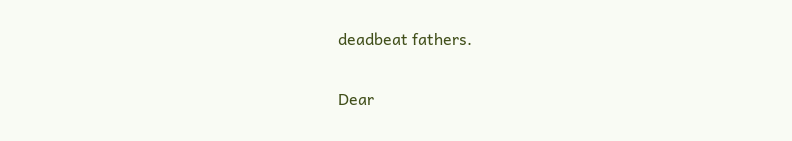deadbeat fathers.

Dear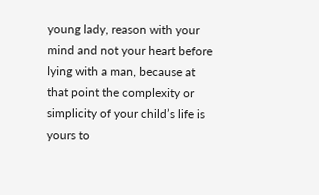young lady, reason with your mind and not your heart before lying with a man, because at that point the complexity or simplicity of your child’s life is yours to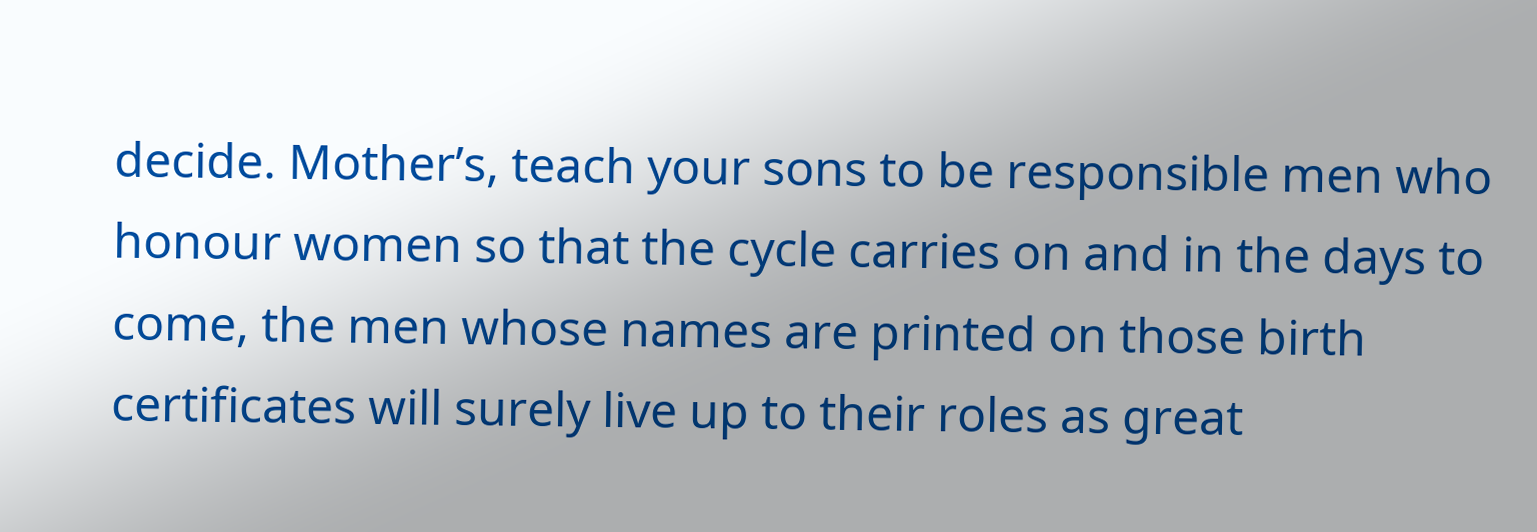decide. Mother’s, teach your sons to be responsible men who honour women so that the cycle carries on and in the days to come, the men whose names are printed on those birth certificates will surely live up to their roles as great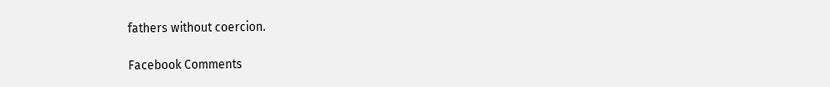fathers without coercion.

Facebook Comments